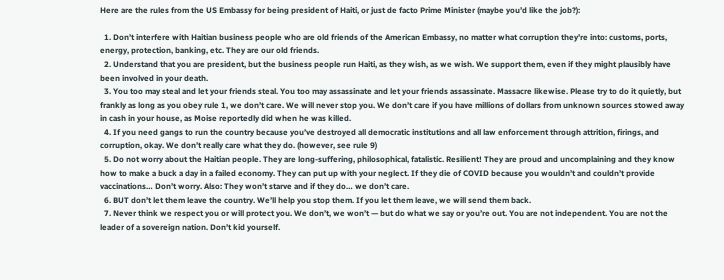Here are the rules from the US Embassy for being president of Haiti, or just de facto Prime Minister (maybe you’d like the job?):

  1. Don’t interfere with Haitian business people who are old friends of the American Embassy, no matter what corruption they’re into: customs, ports, energy, protection, banking, etc. They are our old friends.
  2. Understand that you are president, but the business people run Haiti, as they wish, as we wish. We support them, even if they might plausibly have been involved in your death.
  3. You too may steal and let your friends steal. You too may assassinate and let your friends assassinate. Massacre likewise. Please try to do it quietly, but frankly as long as you obey rule 1, we don’t care. We will never stop you. We don’t care if you have millions of dollars from unknown sources stowed away in cash in your house, as Moise reportedly did when he was killed.
  4. If you need gangs to run the country because you’ve destroyed all democratic institutions and all law enforcement through attrition, firings, and corruption, okay. We don’t really care what they do. (however, see rule 9)
  5. Do not worry about the Haitian people. They are long-suffering, philosophical, fatalistic. Resilient! They are proud and uncomplaining and they know how to make a buck a day in a failed economy. They can put up with your neglect. If they die of COVID because you wouldn’t and couldn’t provide vaccinations… Don’t worry. Also: They won’t starve and if they do… we don’t care.
  6. BUT don’t let them leave the country. We’ll help you stop them. If you let them leave, we will send them back.
  7. Never think we respect you or will protect you. We don’t, we won’t — but do what we say or you’re out. You are not independent. You are not the leader of a sovereign nation. Don’t kid yourself.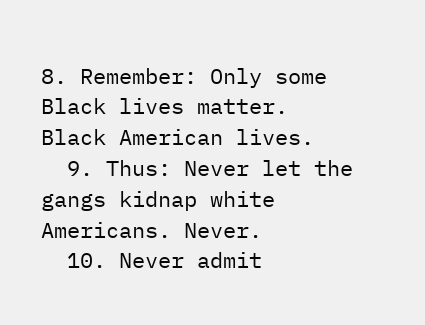8. Remember: Only some Black lives matter. Black American lives.
  9. Thus: Never let the gangs kidnap white Americans. Never.
  10. Never admit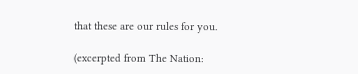that these are our rules for you.

(excerpted from The Nation: